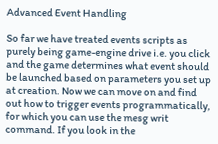Advanced Event Handling

So far we have treated events scripts as purely being game-engine drive i.e. you click and the game determines what event should be launched based on parameters you set up at creation. Now we can move on and find out how to trigger events programmatically, for which you can use the mesg writ command. If you look in the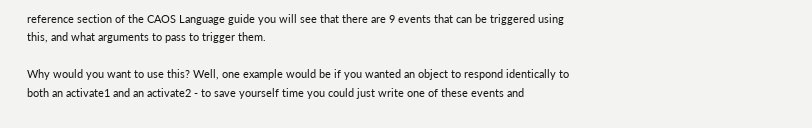reference section of the CAOS Language guide you will see that there are 9 events that can be triggered using this, and what arguments to pass to trigger them.

Why would you want to use this? Well, one example would be if you wanted an object to respond identically to both an activate1 and an activate2 - to save yourself time you could just write one of these events and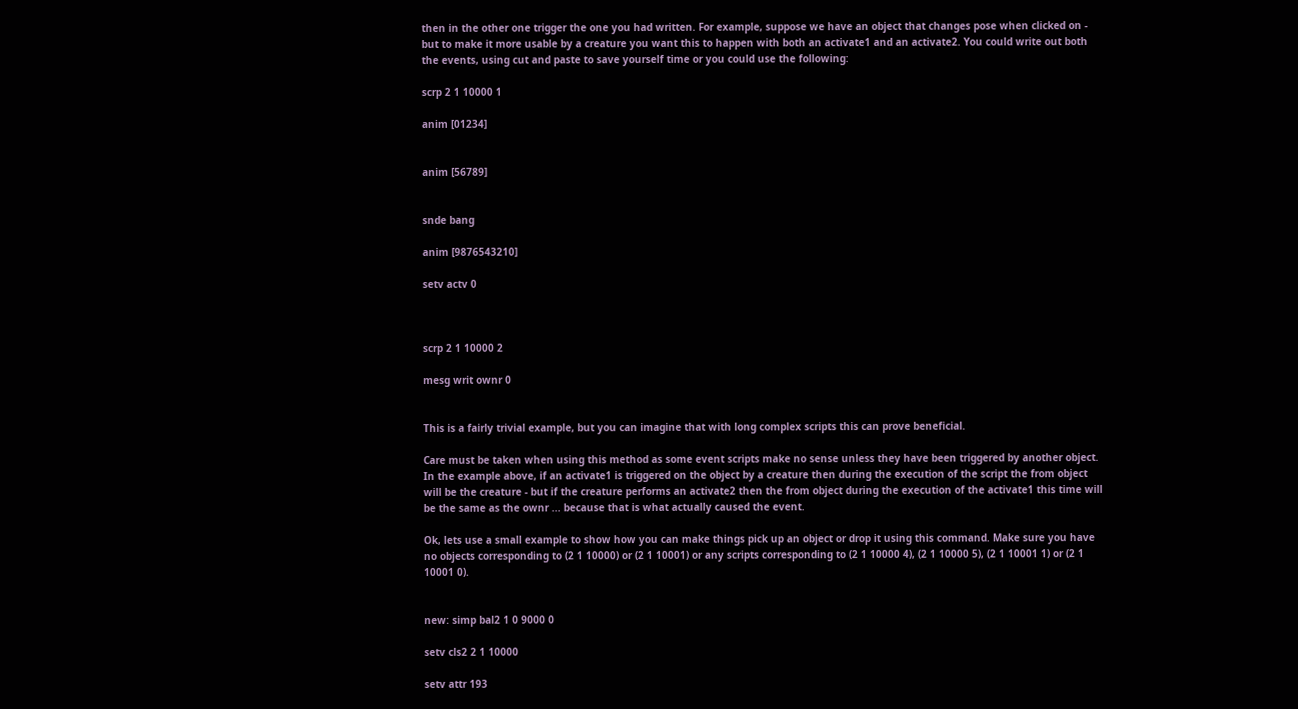then in the other one trigger the one you had written. For example, suppose we have an object that changes pose when clicked on - but to make it more usable by a creature you want this to happen with both an activate1 and an activate2. You could write out both the events, using cut and paste to save yourself time or you could use the following:

scrp 2 1 10000 1

anim [01234]


anim [56789]


snde bang

anim [9876543210]

setv actv 0



scrp 2 1 10000 2

mesg writ ownr 0


This is a fairly trivial example, but you can imagine that with long complex scripts this can prove beneficial.

Care must be taken when using this method as some event scripts make no sense unless they have been triggered by another object. In the example above, if an activate1 is triggered on the object by a creature then during the execution of the script the from object will be the creature - but if the creature performs an activate2 then the from object during the execution of the activate1 this time will be the same as the ownr ... because that is what actually caused the event.

Ok, lets use a small example to show how you can make things pick up an object or drop it using this command. Make sure you have no objects corresponding to (2 1 10000) or (2 1 10001) or any scripts corresponding to (2 1 10000 4), (2 1 10000 5), (2 1 10001 1) or (2 1 10001 0).


new: simp bal2 1 0 9000 0

setv cls2 2 1 10000

setv attr 193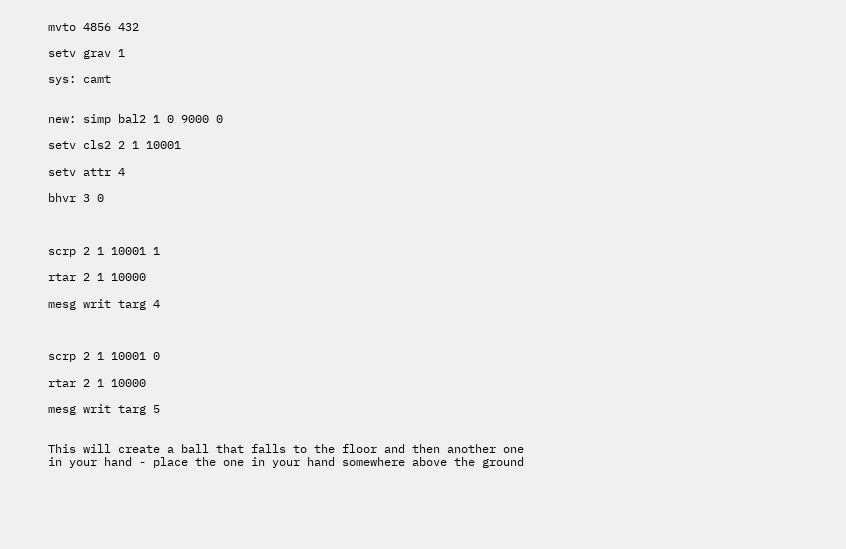mvto 4856 432

setv grav 1

sys: camt


new: simp bal2 1 0 9000 0

setv cls2 2 1 10001

setv attr 4

bhvr 3 0



scrp 2 1 10001 1

rtar 2 1 10000

mesg writ targ 4



scrp 2 1 10001 0

rtar 2 1 10000

mesg writ targ 5


This will create a ball that falls to the floor and then another one in your hand - place the one in your hand somewhere above the ground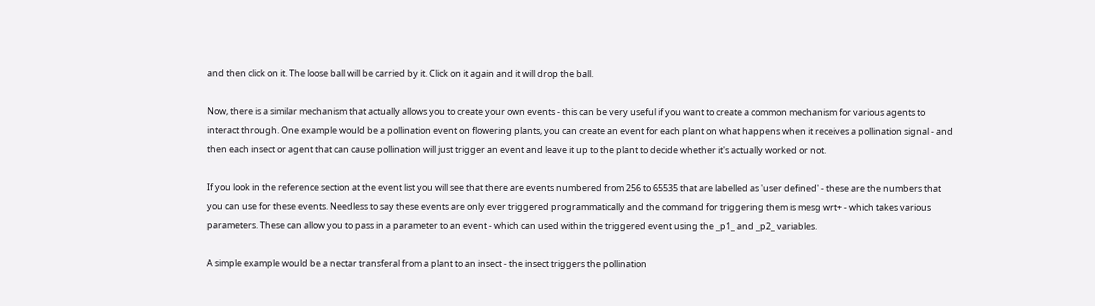and then click on it. The loose ball will be carried by it. Click on it again and it will drop the ball.

Now, there is a similar mechanism that actually allows you to create your own events - this can be very useful if you want to create a common mechanism for various agents to interact through. One example would be a pollination event on flowering plants, you can create an event for each plant on what happens when it receives a pollination signal - and then each insect or agent that can cause pollination will just trigger an event and leave it up to the plant to decide whether it's actually worked or not.

If you look in the reference section at the event list you will see that there are events numbered from 256 to 65535 that are labelled as 'user defined' - these are the numbers that you can use for these events. Needless to say these events are only ever triggered programmatically and the command for triggering them is mesg wrt+ - which takes various parameters. These can allow you to pass in a parameter to an event - which can used within the triggered event using the _p1_ and _p2_ variables.

A simple example would be a nectar transferal from a plant to an insect - the insect triggers the pollination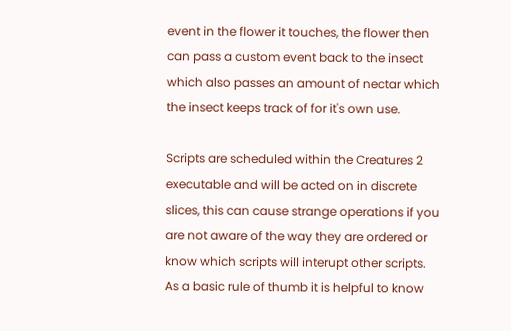event in the flower it touches, the flower then can pass a custom event back to the insect which also passes an amount of nectar which the insect keeps track of for it's own use.

Scripts are scheduled within the Creatures 2 executable and will be acted on in discrete slices, this can cause strange operations if you are not aware of the way they are ordered or know which scripts will interupt other scripts. As a basic rule of thumb it is helpful to know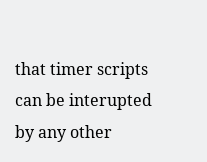that timer scripts can be interupted by any other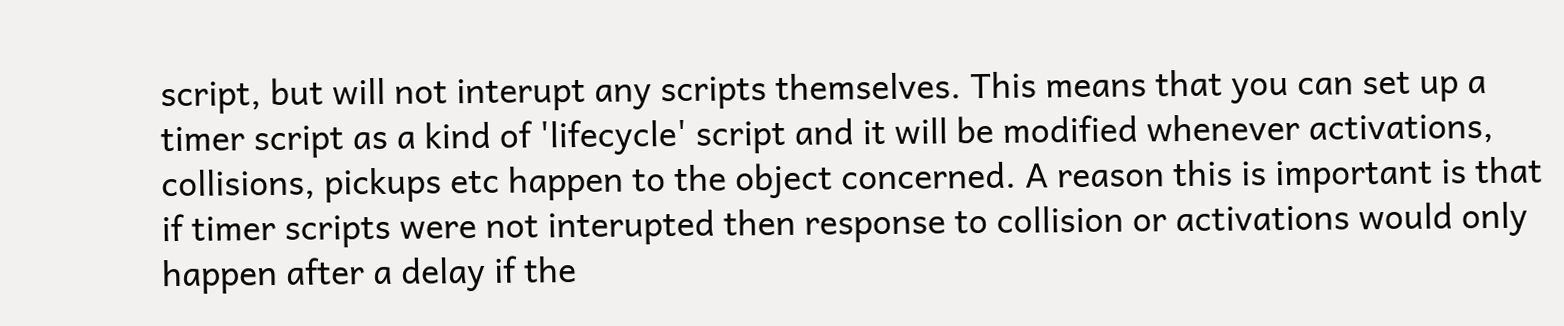script, but will not interupt any scripts themselves. This means that you can set up a timer script as a kind of 'lifecycle' script and it will be modified whenever activations, collisions, pickups etc happen to the object concerned. A reason this is important is that if timer scripts were not interupted then response to collision or activations would only happen after a delay if the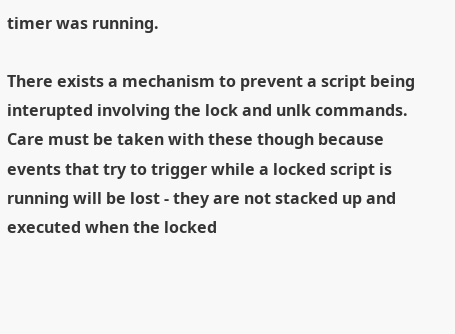timer was running.

There exists a mechanism to prevent a script being interupted involving the lock and unlk commands. Care must be taken with these though because events that try to trigger while a locked script is running will be lost - they are not stacked up and executed when the locked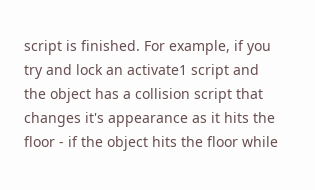script is finished. For example, if you try and lock an activate1 script and the object has a collision script that changes it's appearance as it hits the floor - if the object hits the floor while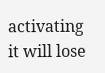activating it will lose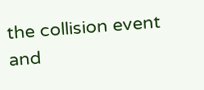the collision event and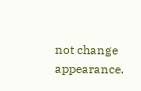not change appearance.